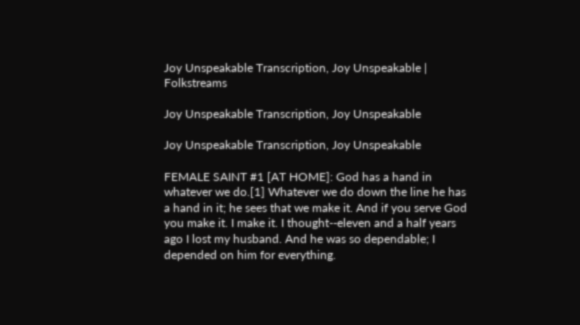Joy Unspeakable Transcription, Joy Unspeakable | Folkstreams

Joy Unspeakable Transcription, Joy Unspeakable

Joy Unspeakable Transcription, Joy Unspeakable

FEMALE SAINT #1 [AT HOME]: God has a hand in whatever we do.[1] Whatever we do down the line he has a hand in it; he sees that we make it. And if you serve God you make it. I make it. I thought--eleven and a half years ago I lost my husband. And he was so dependable; I depended on him for everything.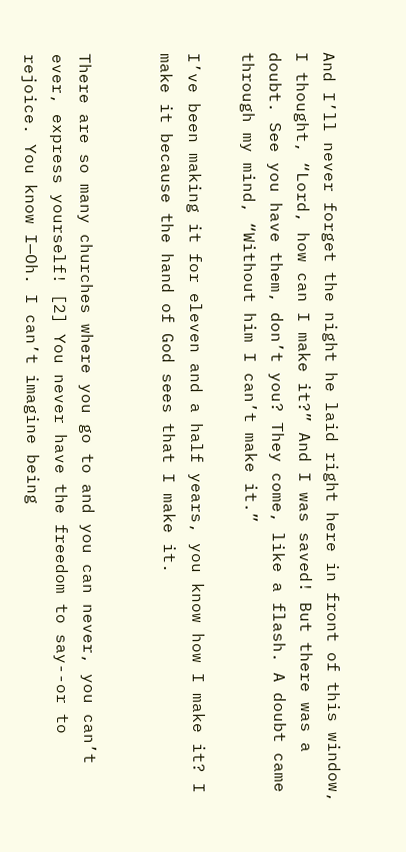And I’ll never forget the night he laid right here in front of this window, I thought, “Lord, how can I make it?” And I was saved! But there was a doubt. See you have them, don’t you? They come, like a flash. A doubt came through my mind, “Without him I can’t make it.”

I’ve been making it for eleven and a half years, you know how I make it? I make it because the hand of God sees that I make it.


There are so many churches where you go to and you can never, you can’t ever, express yourself! [2] You never have the freedom to say--or to rejoice. You know I—Oh. I can’t imagine being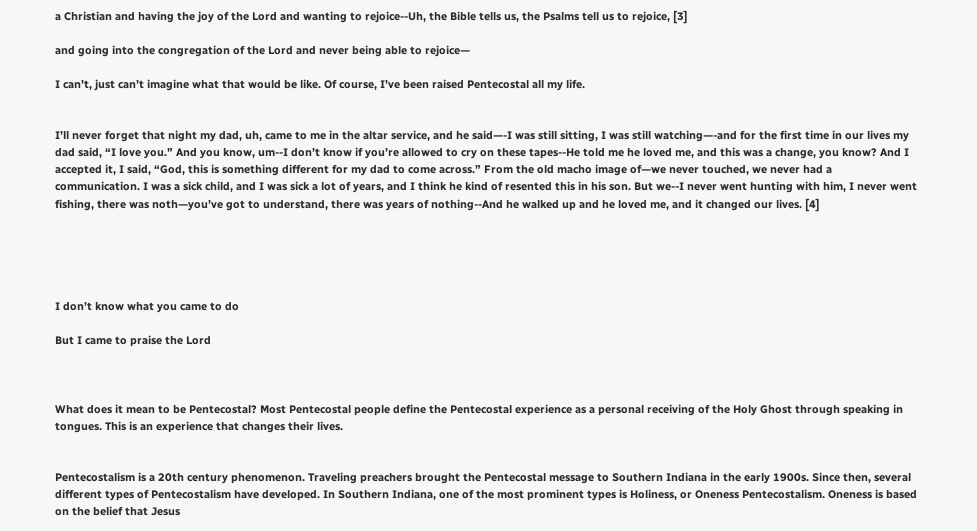a Christian and having the joy of the Lord and wanting to rejoice--Uh, the Bible tells us, the Psalms tell us to rejoice, [3]

and going into the congregation of the Lord and never being able to rejoice—

I can’t, just can’t imagine what that would be like. Of course, I’ve been raised Pentecostal all my life.


I’ll never forget that night my dad, uh, came to me in the altar service, and he said—-I was still sitting, I was still watching—-and for the first time in our lives my dad said, “I love you.” And you know, um--I don’t know if you’re allowed to cry on these tapes--He told me he loved me, and this was a change, you know? And I accepted it, I said, “God, this is something different for my dad to come across.” From the old macho image of—we never touched, we never had a communication. I was a sick child, and I was sick a lot of years, and I think he kind of resented this in his son. But we--I never went hunting with him, I never went fishing, there was noth—you’ve got to understand, there was years of nothing--And he walked up and he loved me, and it changed our lives. [4]





I don’t know what you came to do

But I came to praise the Lord



What does it mean to be Pentecostal? Most Pentecostal people define the Pentecostal experience as a personal receiving of the Holy Ghost through speaking in tongues. This is an experience that changes their lives.


Pentecostalism is a 20th century phenomenon. Traveling preachers brought the Pentecostal message to Southern Indiana in the early 1900s. Since then, several different types of Pentecostalism have developed. In Southern Indiana, one of the most prominent types is Holiness, or Oneness Pentecostalism. Oneness is based on the belief that Jesus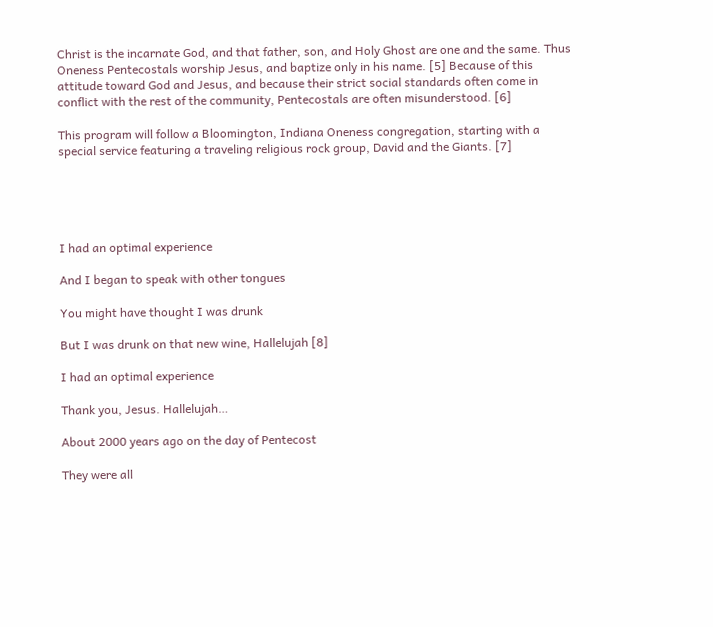Christ is the incarnate God, and that father, son, and Holy Ghost are one and the same. Thus Oneness Pentecostals worship Jesus, and baptize only in his name. [5] Because of this attitude toward God and Jesus, and because their strict social standards often come in conflict with the rest of the community, Pentecostals are often misunderstood. [6]

This program will follow a Bloomington, Indiana Oneness congregation, starting with a special service featuring a traveling religious rock group, David and the Giants. [7]





I had an optimal experience

And I began to speak with other tongues

You might have thought I was drunk

But I was drunk on that new wine, Hallelujah [8]

I had an optimal experience

Thank you, Jesus. Hallelujah…

About 2000 years ago on the day of Pentecost

They were all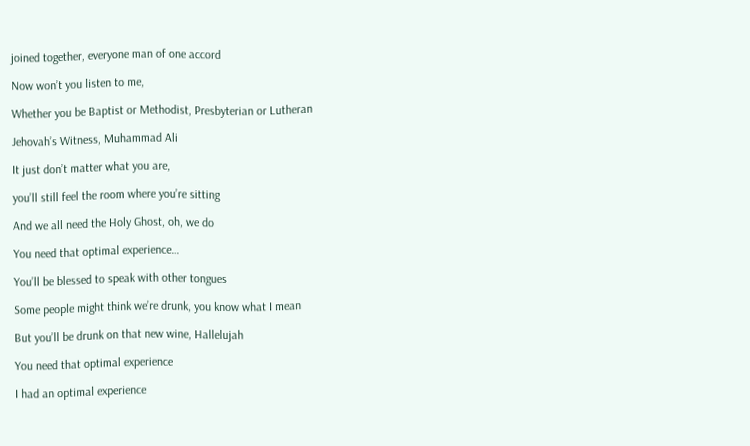joined together, everyone man of one accord

Now won’t you listen to me,

Whether you be Baptist or Methodist, Presbyterian or Lutheran

Jehovah’s Witness, Muhammad Ali

It just don’t matter what you are,

you’ll still feel the room where you’re sitting

And we all need the Holy Ghost, oh, we do

You need that optimal experience…

You’ll be blessed to speak with other tongues

Some people might think we’re drunk, you know what I mean

But you’ll be drunk on that new wine, Hallelujah

You need that optimal experience

I had an optimal experience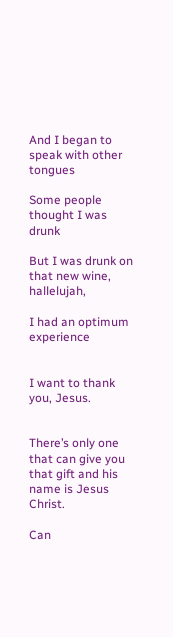And I began to speak with other tongues

Some people thought I was drunk

But I was drunk on that new wine, hallelujah,

I had an optimum experience


I want to thank you, Jesus.


There’s only one that can give you that gift and his name is Jesus Christ.

Can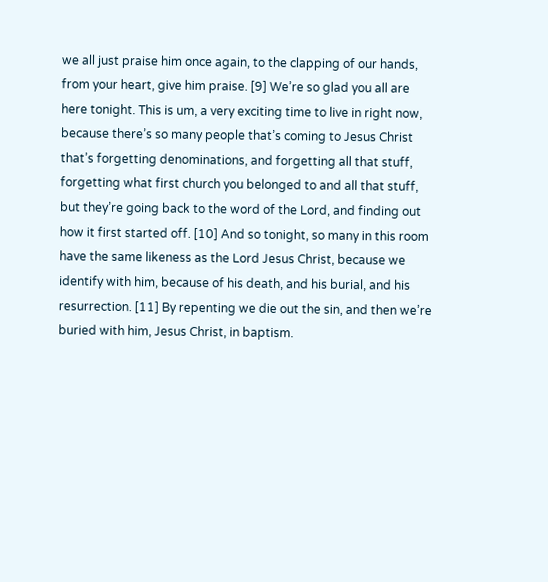we all just praise him once again, to the clapping of our hands, from your heart, give him praise. [9] We’re so glad you all are here tonight. This is um, a very exciting time to live in right now, because there’s so many people that’s coming to Jesus Christ that’s forgetting denominations, and forgetting all that stuff, forgetting what first church you belonged to and all that stuff, but they’re going back to the word of the Lord, and finding out how it first started off. [10] And so tonight, so many in this room have the same likeness as the Lord Jesus Christ, because we identify with him, because of his death, and his burial, and his resurrection. [11] By repenting we die out the sin, and then we’re buried with him, Jesus Christ, in baptism.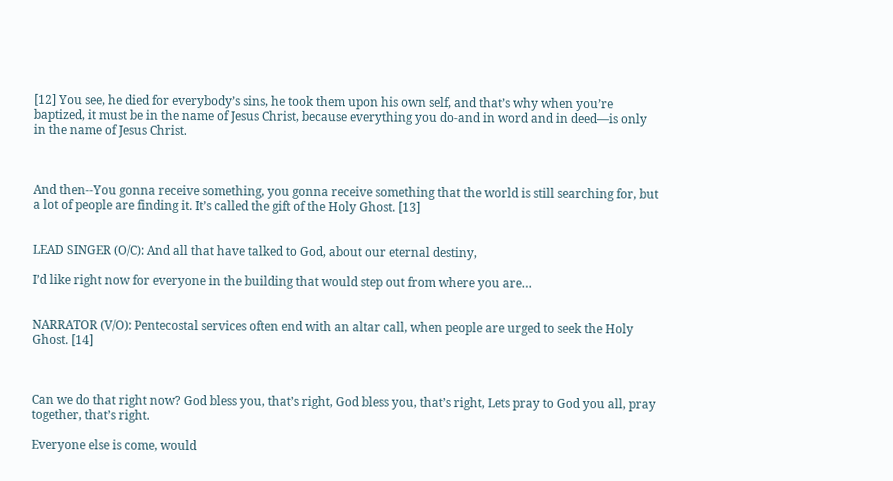[12] You see, he died for everybody’s sins, he took them upon his own self, and that’s why when you’re baptized, it must be in the name of Jesus Christ, because everything you do-and in word and in deed—is only in the name of Jesus Christ.



And then--You gonna receive something, you gonna receive something that the world is still searching for, but a lot of people are finding it. It’s called the gift of the Holy Ghost. [13]


LEAD SINGER (O/C): And all that have talked to God, about our eternal destiny,

I’d like right now for everyone in the building that would step out from where you are…


NARRATOR (V/O): Pentecostal services often end with an altar call, when people are urged to seek the Holy Ghost. [14]



Can we do that right now? God bless you, that’s right, God bless you, that’s right, Lets pray to God you all, pray together, that’s right.

Everyone else is come, would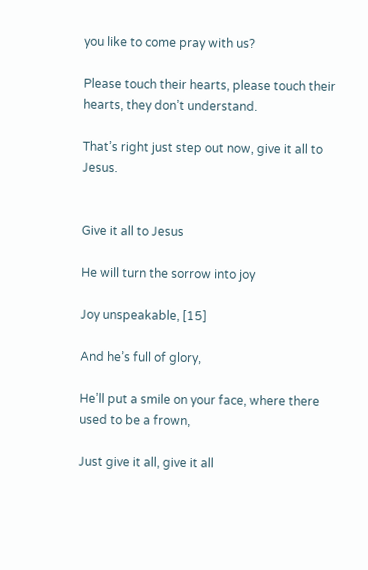you like to come pray with us?

Please touch their hearts, please touch their hearts, they don’t understand.

That’s right just step out now, give it all to Jesus.


Give it all to Jesus

He will turn the sorrow into joy

Joy unspeakable, [15]

And he’s full of glory,

He’ll put a smile on your face, where there used to be a frown,

Just give it all, give it all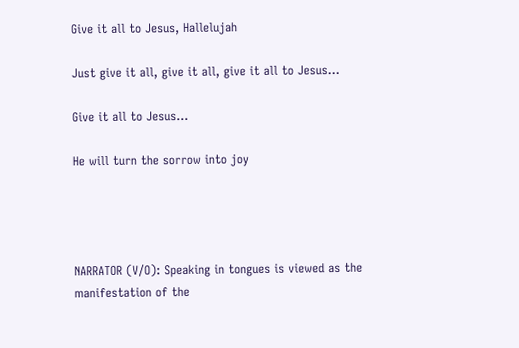Give it all to Jesus, Hallelujah

Just give it all, give it all, give it all to Jesus…

Give it all to Jesus…

He will turn the sorrow into joy




NARRATOR (V/O): Speaking in tongues is viewed as the manifestation of the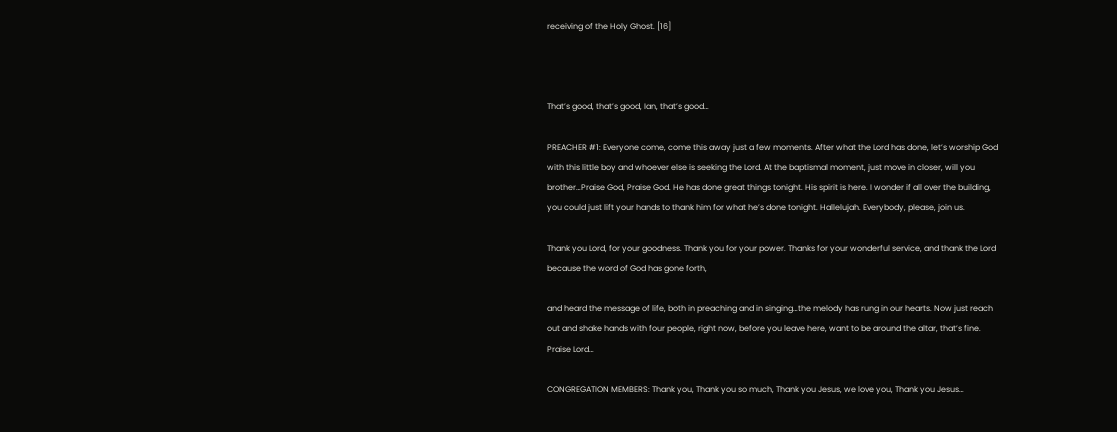receiving of the Holy Ghost. [16]



That’s good, that’s good, Ian, that’s good…

PREACHER #1: Everyone come, come this away just a few moments. After what the Lord has done, let’s worship God with this little boy and whoever else is seeking the Lord. At the baptismal moment, just move in closer, will you brother…Praise God, Praise God. He has done great things tonight. His spirit is here. I wonder if all over the building, you could just lift your hands to thank him for what he’s done tonight. Hallelujah. Everybody, please, join us.

Thank you Lord, for your goodness. Thank you for your power. Thanks for your wonderful service, and thank the Lord because the word of God has gone forth,

and heard the message of life, both in preaching and in singing…the melody has rung in our hearts. Now just reach out and shake hands with four people, right now, before you leave here, want to be around the altar, that’s fine. Praise Lord…

CONGREGATION MEMBERS: Thank you, Thank you so much, Thank you Jesus, we love you, Thank you Jesus…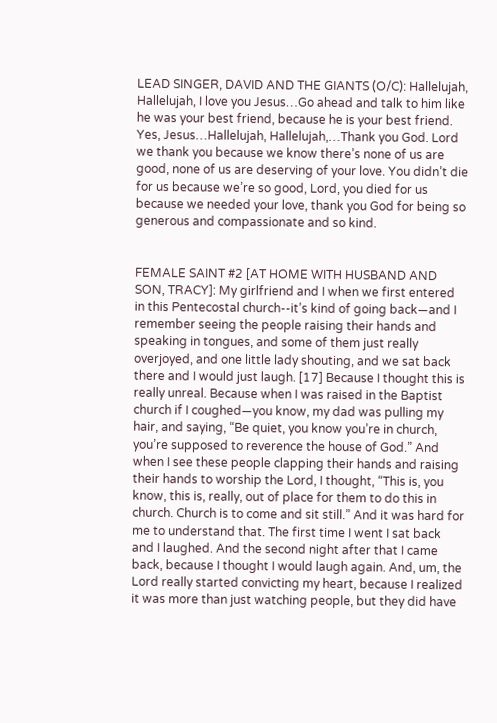LEAD SINGER, DAVID AND THE GIANTS (O/C): Hallelujah, Hallelujah, I love you Jesus…Go ahead and talk to him like he was your best friend, because he is your best friend. Yes, Jesus…Hallelujah, Hallelujah,…Thank you God. Lord we thank you because we know there’s none of us are good, none of us are deserving of your love. You didn’t die for us because we’re so good, Lord, you died for us because we needed your love, thank you God for being so generous and compassionate and so kind.


FEMALE SAINT #2 [AT HOME WITH HUSBAND AND SON, TRACY]: My girlfriend and I when we first entered in this Pentecostal church--it’s kind of going back—and I remember seeing the people raising their hands and speaking in tongues, and some of them just really overjoyed, and one little lady shouting, and we sat back there and I would just laugh. [17] Because I thought this is really unreal. Because when I was raised in the Baptist church if I coughed—you know, my dad was pulling my hair, and saying, “Be quiet, you know you’re in church, you’re supposed to reverence the house of God.” And when I see these people clapping their hands and raising their hands to worship the Lord, I thought, “This is, you know, this is, really, out of place for them to do this in church. Church is to come and sit still.” And it was hard for me to understand that. The first time I went I sat back and I laughed. And the second night after that I came back, because I thought I would laugh again. And, um, the Lord really started convicting my heart, because I realized it was more than just watching people, but they did have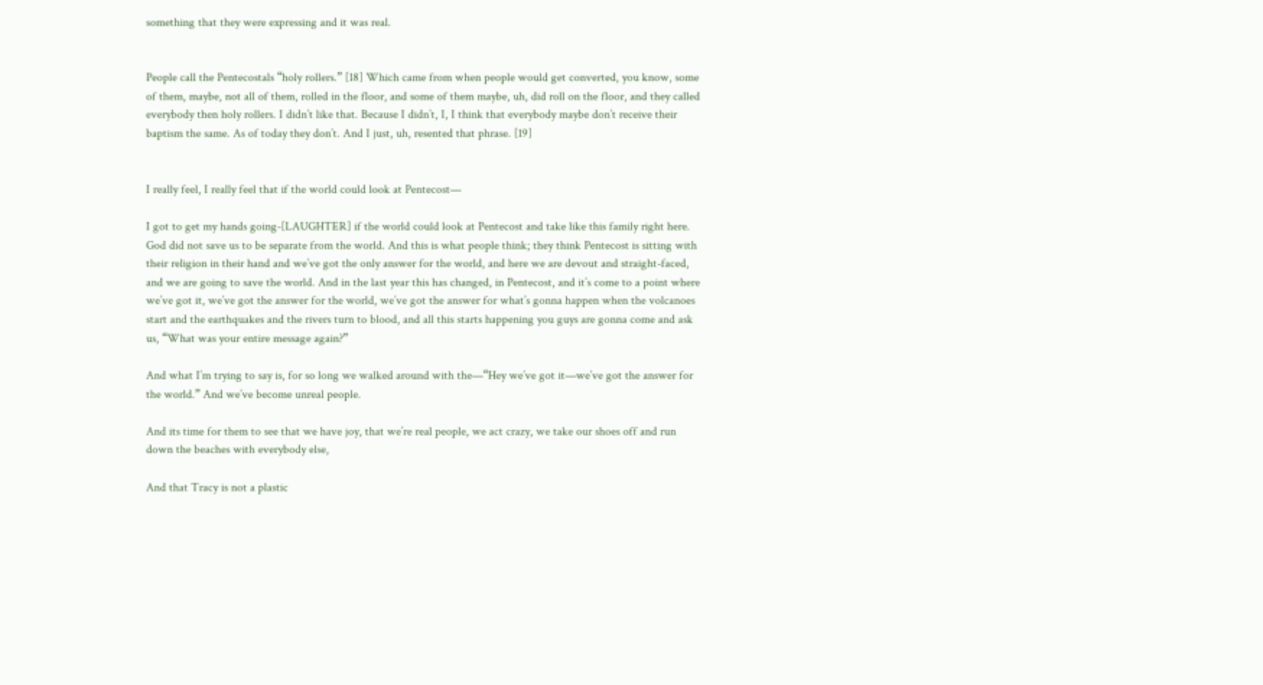something that they were expressing and it was real.


People call the Pentecostals “holy rollers.” [18] Which came from when people would get converted, you know, some of them, maybe, not all of them, rolled in the floor, and some of them maybe, uh, did roll on the floor, and they called everybody then holy rollers. I didn’t like that. Because I didn’t, I, I think that everybody maybe don’t receive their baptism the same. As of today they don’t. And I just, uh, resented that phrase. [19]


I really feel, I really feel that if the world could look at Pentecost—

I got to get my hands going-[LAUGHTER] if the world could look at Pentecost and take like this family right here. God did not save us to be separate from the world. And this is what people think; they think Pentecost is sitting with their religion in their hand and we’ve got the only answer for the world, and here we are devout and straight-faced, and we are going to save the world. And in the last year this has changed, in Pentecost, and it’s come to a point where we’ve got it, we’ve got the answer for the world, we’ve got the answer for what’s gonna happen when the volcanoes start and the earthquakes and the rivers turn to blood, and all this starts happening you guys are gonna come and ask us, “What was your entire message again?”

And what I’m trying to say is, for so long we walked around with the—“Hey we’ve got it—we’ve got the answer for the world.” And we’ve become unreal people.

And its time for them to see that we have joy, that we’re real people, we act crazy, we take our shoes off and run down the beaches with everybody else,

And that Tracy is not a plastic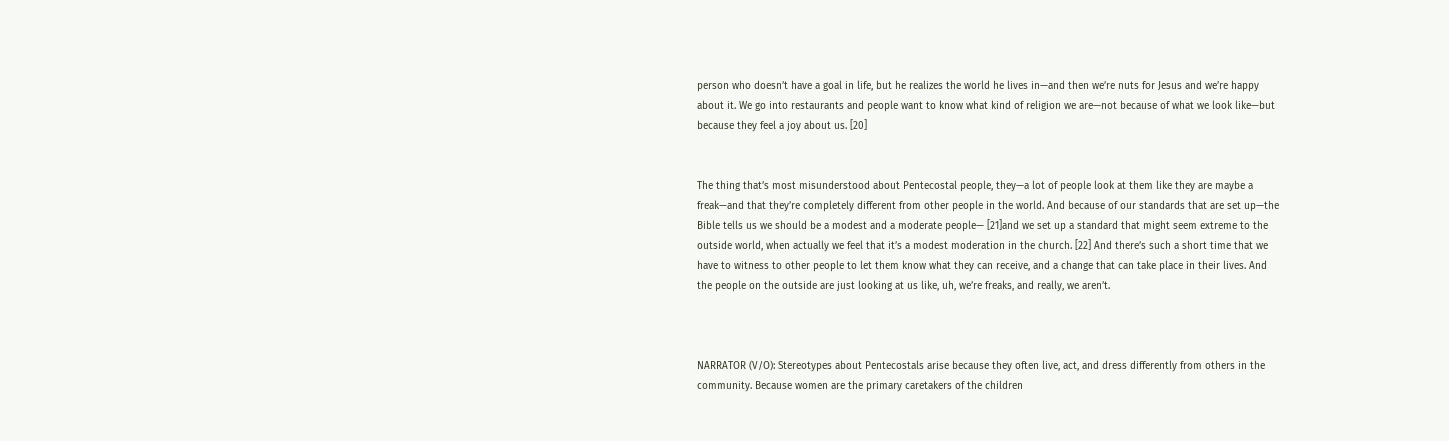person who doesn’t have a goal in life, but he realizes the world he lives in—and then we’re nuts for Jesus and we’re happy about it. We go into restaurants and people want to know what kind of religion we are—not because of what we look like—but because they feel a joy about us. [20]


The thing that’s most misunderstood about Pentecostal people, they—a lot of people look at them like they are maybe a freak—and that they’re completely different from other people in the world. And because of our standards that are set up—the Bible tells us we should be a modest and a moderate people— [21]and we set up a standard that might seem extreme to the outside world, when actually we feel that it’s a modest moderation in the church. [22] And there’s such a short time that we have to witness to other people to let them know what they can receive, and a change that can take place in their lives. And the people on the outside are just looking at us like, uh, we’re freaks, and really, we aren’t.



NARRATOR (V/O): Stereotypes about Pentecostals arise because they often live, act, and dress differently from others in the community. Because women are the primary caretakers of the children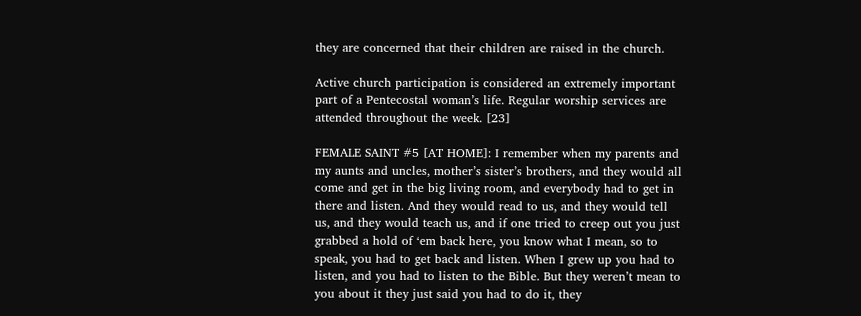they are concerned that their children are raised in the church.

Active church participation is considered an extremely important part of a Pentecostal woman’s life. Regular worship services are attended throughout the week. [23]

FEMALE SAINT #5 [AT HOME]: I remember when my parents and my aunts and uncles, mother’s sister’s brothers, and they would all come and get in the big living room, and everybody had to get in there and listen. And they would read to us, and they would tell us, and they would teach us, and if one tried to creep out you just grabbed a hold of ‘em back here, you know what I mean, so to speak, you had to get back and listen. When I grew up you had to listen, and you had to listen to the Bible. But they weren’t mean to you about it they just said you had to do it, they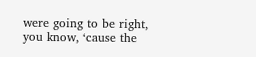were going to be right, you know, ‘cause the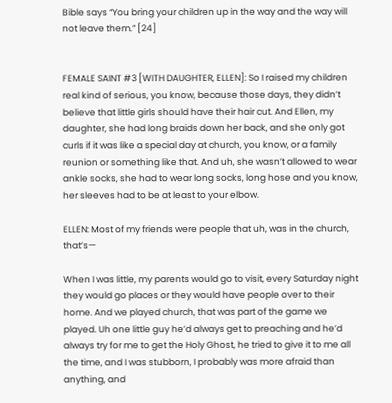Bible says “You bring your children up in the way and the way will not leave them.” [24]


FEMALE SAINT #3 [WITH DAUGHTER, ELLEN]: So I raised my children real kind of serious, you know, because those days, they didn’t believe that little girls should have their hair cut. And Ellen, my daughter, she had long braids down her back, and she only got curls if it was like a special day at church, you know, or a family reunion or something like that. And uh, she wasn’t allowed to wear ankle socks, she had to wear long socks, long hose and you know, her sleeves had to be at least to your elbow.

ELLEN: Most of my friends were people that uh, was in the church, that’s—

When I was little, my parents would go to visit, every Saturday night they would go places or they would have people over to their home. And we played church, that was part of the game we played. Uh one little guy he’d always get to preaching and he’d always try for me to get the Holy Ghost, he tried to give it to me all the time, and I was stubborn, I probably was more afraid than anything, and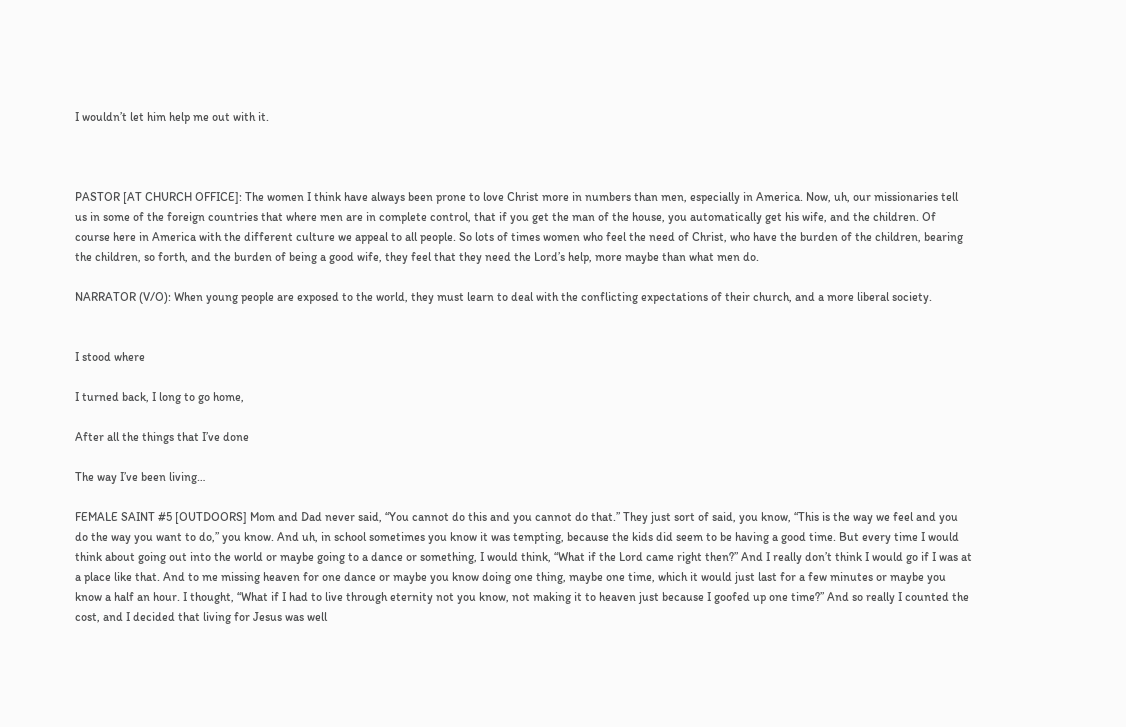I wouldn’t let him help me out with it.



PASTOR [AT CHURCH OFFICE]: The women I think have always been prone to love Christ more in numbers than men, especially in America. Now, uh, our missionaries tell us in some of the foreign countries that where men are in complete control, that if you get the man of the house, you automatically get his wife, and the children. Of course here in America with the different culture we appeal to all people. So lots of times women who feel the need of Christ, who have the burden of the children, bearing the children, so forth, and the burden of being a good wife, they feel that they need the Lord’s help, more maybe than what men do.

NARRATOR (V/O): When young people are exposed to the world, they must learn to deal with the conflicting expectations of their church, and a more liberal society.


I stood where

I turned back, I long to go home,

After all the things that I’ve done

The way I’ve been living…

FEMALE SAINT #5 [OUTDOORS] Mom and Dad never said, “You cannot do this and you cannot do that.” They just sort of said, you know, “This is the way we feel and you do the way you want to do,” you know. And uh, in school sometimes you know it was tempting, because the kids did seem to be having a good time. But every time I would think about going out into the world or maybe going to a dance or something, I would think, “What if the Lord came right then?” And I really don’t think I would go if I was at a place like that. And to me missing heaven for one dance or maybe you know doing one thing, maybe one time, which it would just last for a few minutes or maybe you know a half an hour. I thought, “What if I had to live through eternity not you know, not making it to heaven just because I goofed up one time?” And so really I counted the cost, and I decided that living for Jesus was well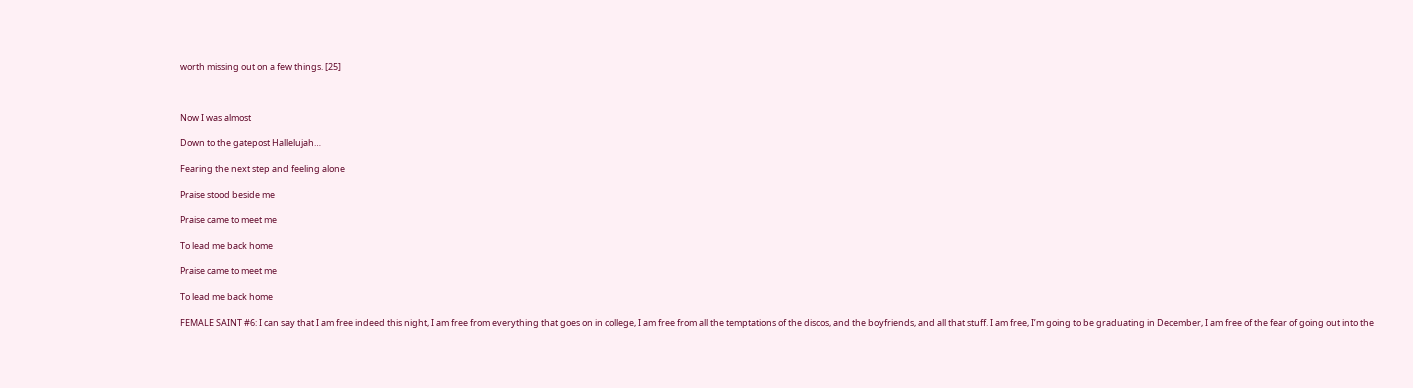worth missing out on a few things. [25]



Now I was almost

Down to the gatepost Hallelujah…

Fearing the next step and feeling alone

Praise stood beside me

Praise came to meet me

To lead me back home

Praise came to meet me

To lead me back home

FEMALE SAINT #6: I can say that I am free indeed this night, I am free from everything that goes on in college, I am free from all the temptations of the discos, and the boyfriends, and all that stuff. I am free, I’m going to be graduating in December, I am free of the fear of going out into the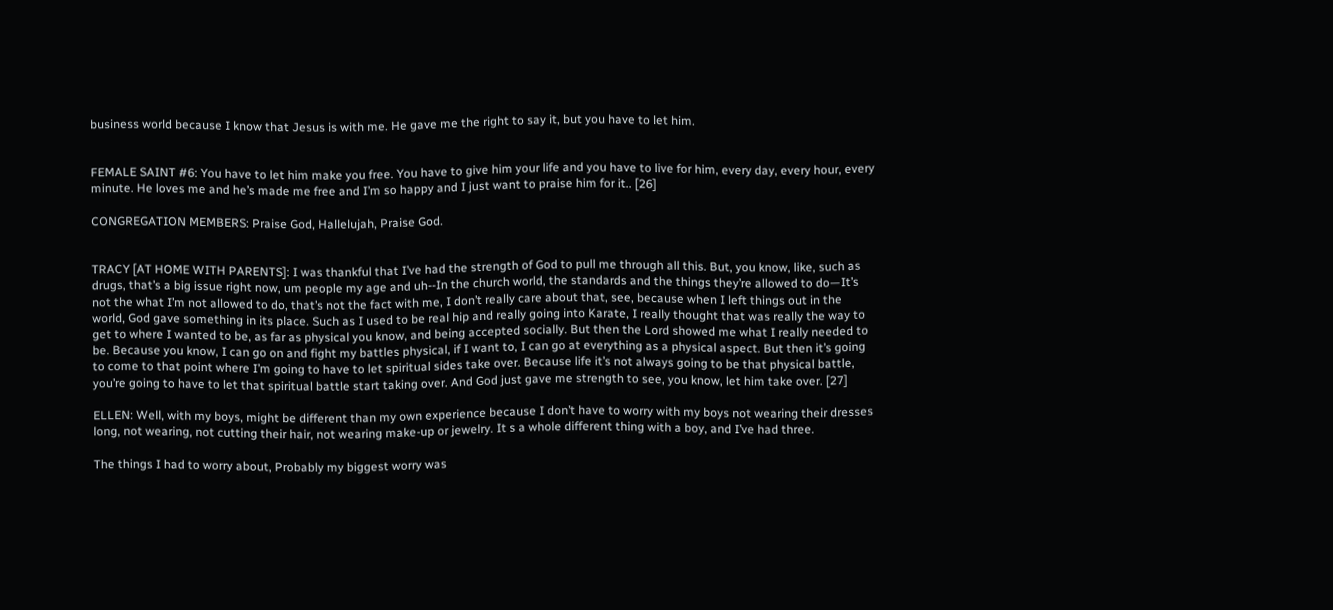business world because I know that Jesus is with me. He gave me the right to say it, but you have to let him.


FEMALE SAINT #6: You have to let him make you free. You have to give him your life and you have to live for him, every day, every hour, every minute. He loves me and he’s made me free and I’m so happy and I just want to praise him for it.. [26]

CONGREGATION MEMBERS: Praise God, Hallelujah, Praise God.


TRACY [AT HOME WITH PARENTS]: I was thankful that I’ve had the strength of God to pull me through all this. But, you know, like, such as drugs, that’s a big issue right now, um people my age and uh--In the church world, the standards and the things they’re allowed to do—It’s not the what I’m not allowed to do, that’s not the fact with me, I don’t really care about that, see, because when I left things out in the world, God gave something in its place. Such as I used to be real hip and really going into Karate, I really thought that was really the way to get to where I wanted to be, as far as physical you know, and being accepted socially. But then the Lord showed me what I really needed to be. Because you know, I can go on and fight my battles physical, if I want to, I can go at everything as a physical aspect. But then it’s going to come to that point where I’m going to have to let spiritual sides take over. Because life it’s not always going to be that physical battle, you’re going to have to let that spiritual battle start taking over. And God just gave me strength to see, you know, let him take over. [27]

ELLEN: Well, with my boys, might be different than my own experience because I don’t have to worry with my boys not wearing their dresses long, not wearing, not cutting their hair, not wearing make-up or jewelry. It s a whole different thing with a boy, and I’ve had three.

The things I had to worry about, Probably my biggest worry was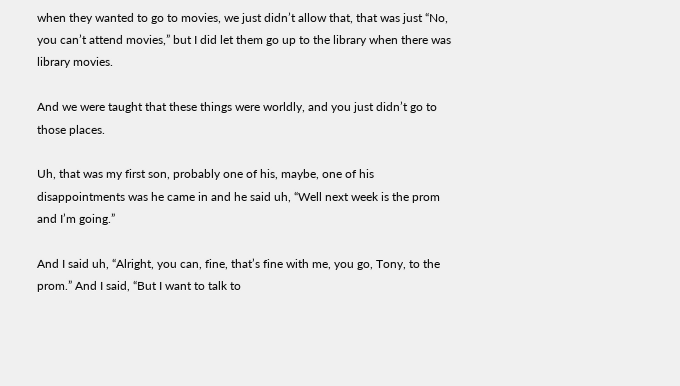when they wanted to go to movies, we just didn’t allow that, that was just “No, you can’t attend movies,” but I did let them go up to the library when there was library movies.

And we were taught that these things were worldly, and you just didn’t go to those places.

Uh, that was my first son, probably one of his, maybe, one of his disappointments was he came in and he said uh, “Well next week is the prom and I’m going.”

And I said uh, “Alright, you can, fine, that’s fine with me, you go, Tony, to the prom.” And I said, “But I want to talk to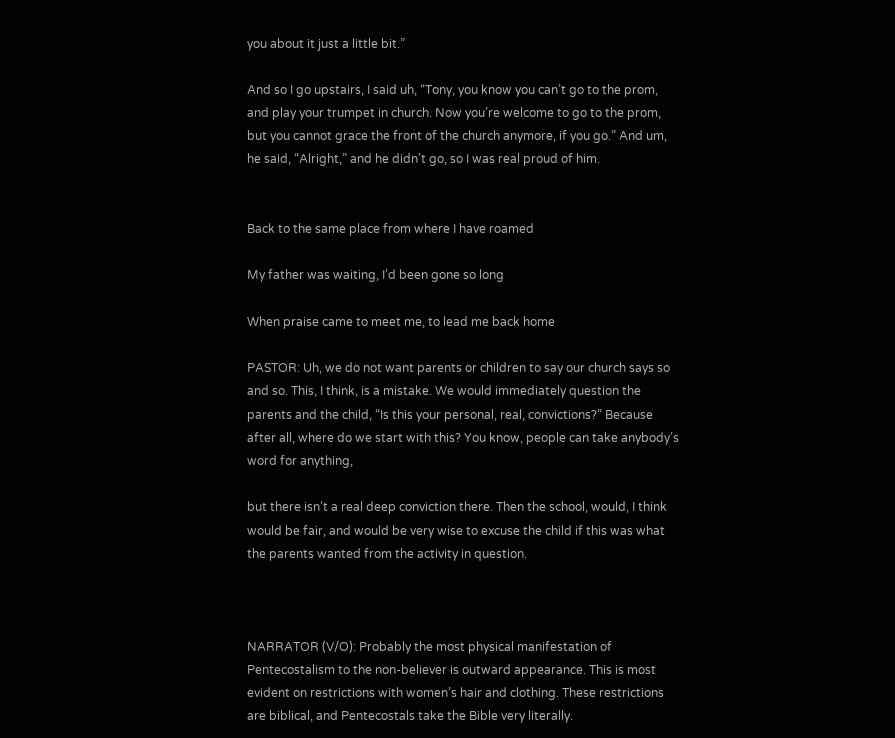you about it just a little bit.”

And so I go upstairs, I said uh, “Tony, you know you can’t go to the prom, and play your trumpet in church. Now you’re welcome to go to the prom, but you cannot grace the front of the church anymore, if you go.” And um, he said, “Alright,” and he didn’t go, so I was real proud of him.


Back to the same place from where I have roamed

My father was waiting, I’d been gone so long

When praise came to meet me, to lead me back home

PASTOR: Uh, we do not want parents or children to say our church says so and so. This, I think, is a mistake. We would immediately question the parents and the child, “Is this your personal, real, convictions?” Because after all, where do we start with this? You know, people can take anybody’s word for anything,

but there isn’t a real deep conviction there. Then the school, would, I think would be fair, and would be very wise to excuse the child if this was what the parents wanted from the activity in question.



NARRATOR (V/O): Probably the most physical manifestation of Pentecostalism to the non-believer is outward appearance. This is most evident on restrictions with women’s hair and clothing. These restrictions are biblical, and Pentecostals take the Bible very literally.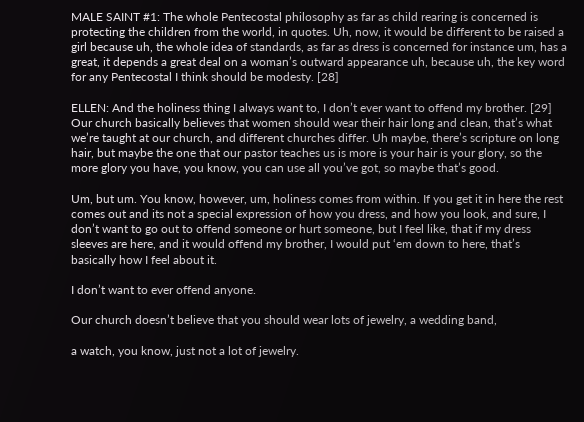MALE SAINT #1: The whole Pentecostal philosophy as far as child rearing is concerned is protecting the children from the world, in quotes. Uh, now, it would be different to be raised a girl because uh, the whole idea of standards, as far as dress is concerned for instance um, has a great, it depends a great deal on a woman’s outward appearance uh, because uh, the key word for any Pentecostal I think should be modesty. [28]

ELLEN: And the holiness thing I always want to, I don’t ever want to offend my brother. [29] Our church basically believes that women should wear their hair long and clean, that’s what we’re taught at our church, and different churches differ. Uh maybe, there’s scripture on long hair, but maybe the one that our pastor teaches us is more is your hair is your glory, so the more glory you have, you know, you can use all you’ve got, so maybe that’s good.

Um, but um. You know, however, um, holiness comes from within. If you get it in here the rest comes out and its not a special expression of how you dress, and how you look, and sure, I don’t want to go out to offend someone or hurt someone, but I feel like, that if my dress sleeves are here, and it would offend my brother, I would put ‘em down to here, that’s basically how I feel about it.

I don’t want to ever offend anyone.

Our church doesn’t believe that you should wear lots of jewelry, a wedding band,

a watch, you know, just not a lot of jewelry.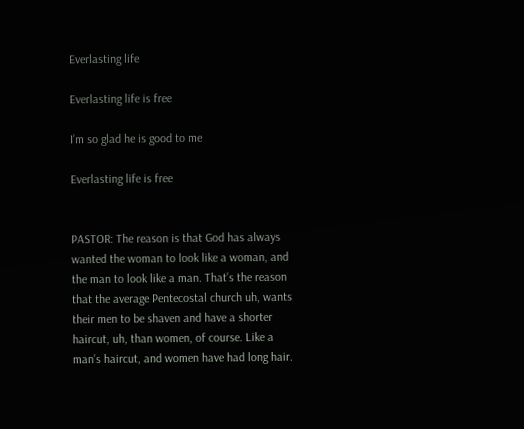Everlasting life

Everlasting life is free

I’m so glad he is good to me

Everlasting life is free


PASTOR: The reason is that God has always wanted the woman to look like a woman, and the man to look like a man. That’s the reason that the average Pentecostal church uh, wants their men to be shaven and have a shorter haircut, uh, than women, of course. Like a man’s haircut, and women have had long hair.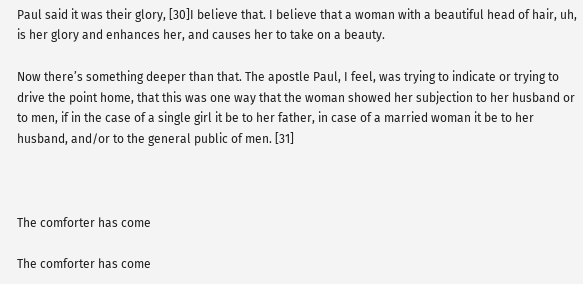Paul said it was their glory, [30]I believe that. I believe that a woman with a beautiful head of hair, uh, is her glory and enhances her, and causes her to take on a beauty.

Now there’s something deeper than that. The apostle Paul, I feel, was trying to indicate or trying to drive the point home, that this was one way that the woman showed her subjection to her husband or to men, if in the case of a single girl it be to her father, in case of a married woman it be to her husband, and/or to the general public of men. [31]



The comforter has come

The comforter has come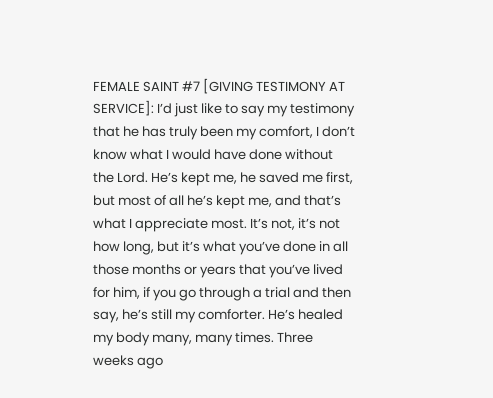FEMALE SAINT #7 [GIVING TESTIMONY AT SERVICE]: I’d just like to say my testimony that he has truly been my comfort, I don’t know what I would have done without the Lord. He’s kept me, he saved me first, but most of all he’s kept me, and that’s what I appreciate most. It’s not, it’s not how long, but it’s what you’ve done in all those months or years that you’ve lived for him, if you go through a trial and then say, he’s still my comforter. He’s healed my body many, many times. Three weeks ago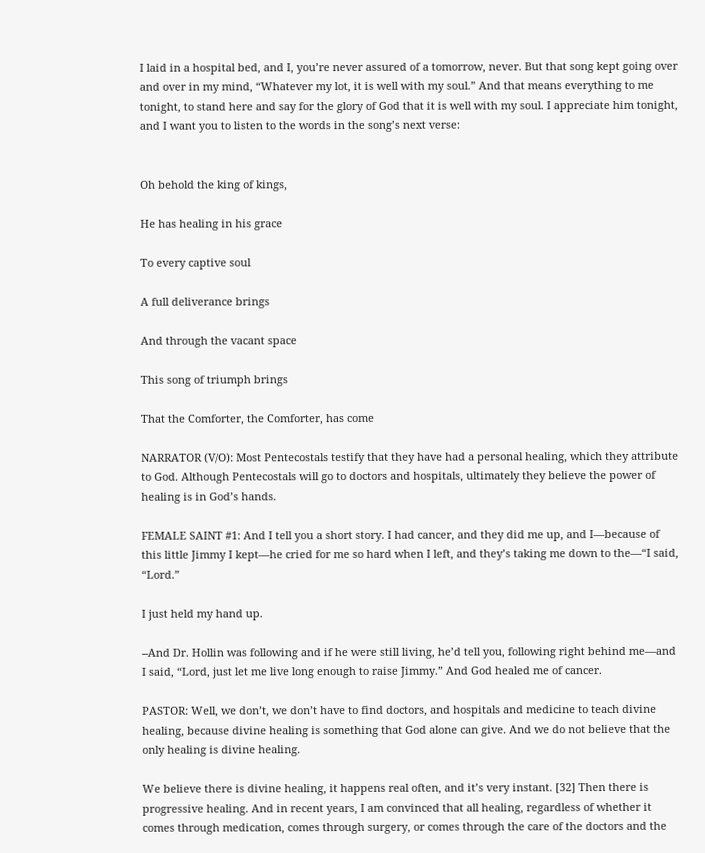I laid in a hospital bed, and I, you’re never assured of a tomorrow, never. But that song kept going over and over in my mind, “Whatever my lot, it is well with my soul.” And that means everything to me tonight, to stand here and say for the glory of God that it is well with my soul. I appreciate him tonight, and I want you to listen to the words in the song’s next verse:


Oh behold the king of kings,

He has healing in his grace

To every captive soul

A full deliverance brings

And through the vacant space

This song of triumph brings

That the Comforter, the Comforter, has come

NARRATOR (V/O): Most Pentecostals testify that they have had a personal healing, which they attribute to God. Although Pentecostals will go to doctors and hospitals, ultimately they believe the power of healing is in God’s hands.

FEMALE SAINT #1: And I tell you a short story. I had cancer, and they did me up, and I—because of this little Jimmy I kept—he cried for me so hard when I left, and they’s taking me down to the—“I said, “Lord.”

I just held my hand up.

--And Dr. Hollin was following and if he were still living, he’d tell you, following right behind me—and I said, “Lord, just let me live long enough to raise Jimmy.” And God healed me of cancer.

PASTOR: Well, we don’t, we don’t have to find doctors, and hospitals and medicine to teach divine healing, because divine healing is something that God alone can give. And we do not believe that the only healing is divine healing.

We believe there is divine healing, it happens real often, and it’s very instant. [32] Then there is progressive healing. And in recent years, I am convinced that all healing, regardless of whether it comes through medication, comes through surgery, or comes through the care of the doctors and the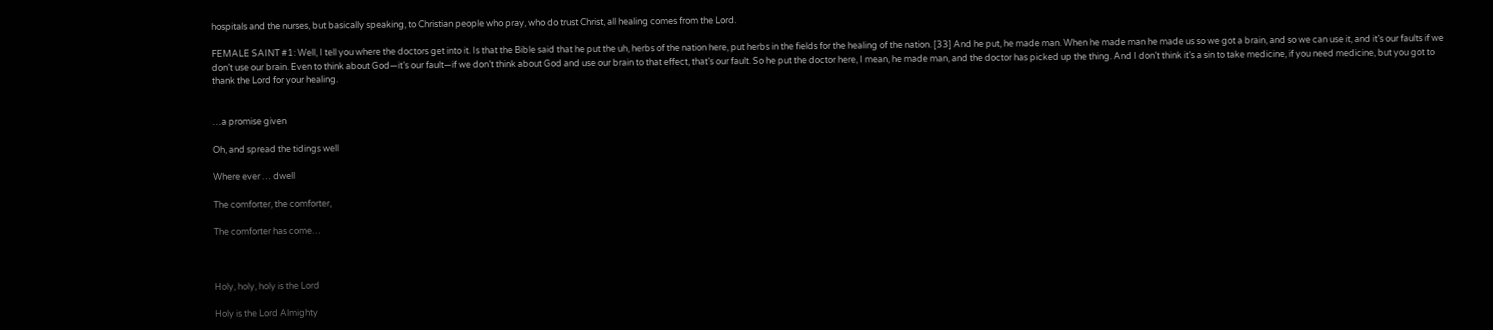hospitals and the nurses, but basically speaking, to Christian people who pray, who do trust Christ, all healing comes from the Lord.

FEMALE SAINT #1: Well, I tell you where the doctors get into it. Is that the Bible said that he put the uh, herbs of the nation here, put herbs in the fields for the healing of the nation. [33] And he put, he made man. When he made man he made us so we got a brain, and so we can use it, and it’s our faults if we don’t use our brain. Even to think about God—it’s our fault—if we don’t think about God and use our brain to that effect, that’s our fault. So he put the doctor here, I mean, he made man, and the doctor has picked up the thing. And I don’t think it’s a sin to take medicine, if you need medicine, but you got to thank the Lord for your healing.


…a promise given

Oh, and spread the tidings well

Where ever … dwell

The comforter, the comforter,

The comforter has come…



Holy, holy, holy is the Lord

Holy is the Lord Almighty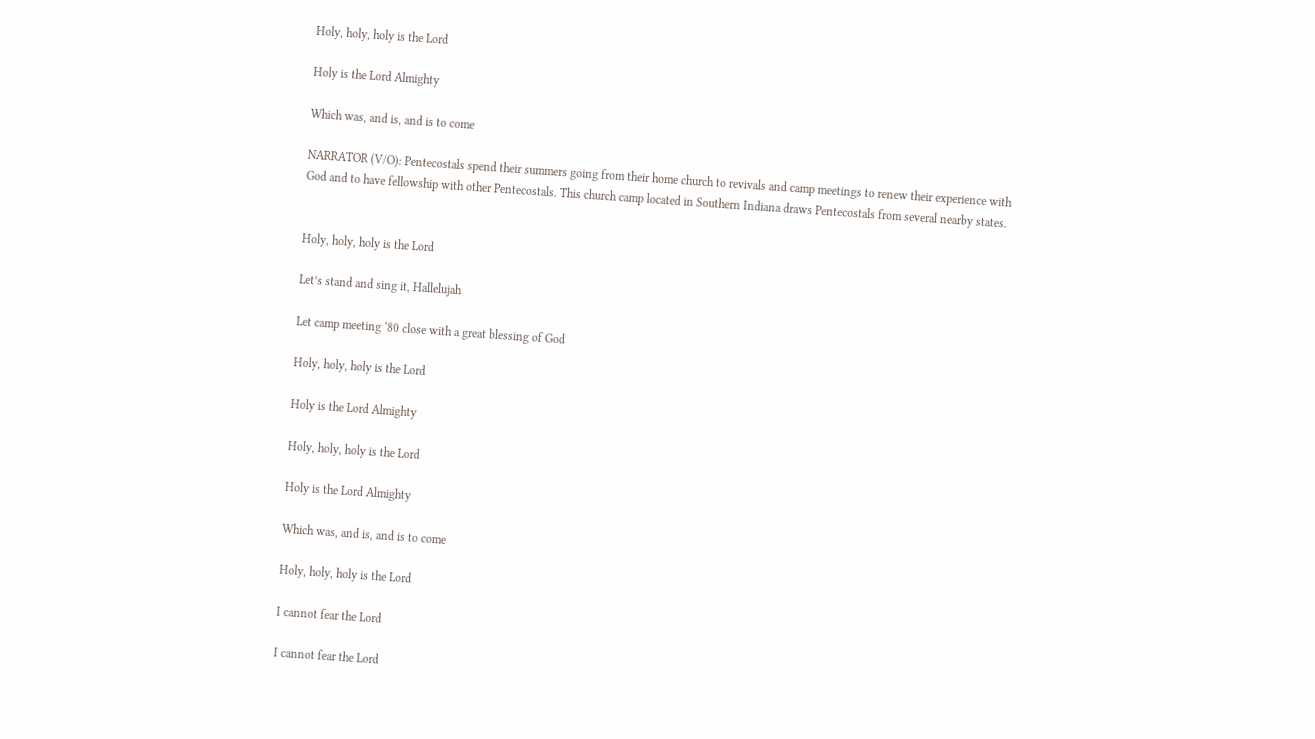Holy, holy, holy is the Lord

Holy is the Lord Almighty

Which was, and is, and is to come

NARRATOR (V/O): Pentecostals spend their summers going from their home church to revivals and camp meetings to renew their experience with God and to have fellowship with other Pentecostals. This church camp located in Southern Indiana draws Pentecostals from several nearby states.


Holy, holy, holy is the Lord

Let’s stand and sing it, Hallelujah

Let camp meeting ‘80 close with a great blessing of God

Holy, holy, holy is the Lord

Holy is the Lord Almighty

Holy, holy, holy is the Lord

Holy is the Lord Almighty

Which was, and is, and is to come

Holy, holy, holy is the Lord

I cannot fear the Lord

I cannot fear the Lord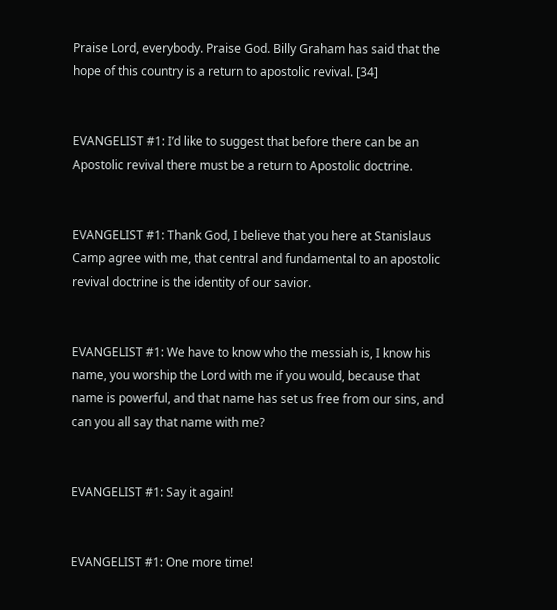Praise Lord, everybody. Praise God. Billy Graham has said that the hope of this country is a return to apostolic revival. [34]


EVANGELIST #1: I’d like to suggest that before there can be an Apostolic revival there must be a return to Apostolic doctrine.


EVANGELIST #1: Thank God, I believe that you here at Stanislaus Camp agree with me, that central and fundamental to an apostolic revival doctrine is the identity of our savior.


EVANGELIST #1: We have to know who the messiah is, I know his name, you worship the Lord with me if you would, because that name is powerful, and that name has set us free from our sins, and can you all say that name with me?


EVANGELIST #1: Say it again!


EVANGELIST #1: One more time!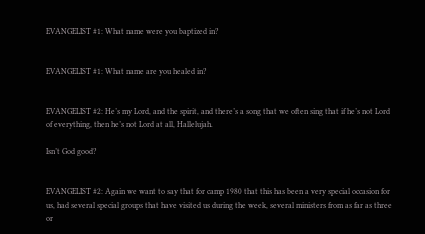EVANGELIST #1: What name were you baptized in?


EVANGELIST #1: What name are you healed in?


EVANGELIST #2: He’s my Lord, and the spirit, and there’s a song that we often sing that if he’s not Lord of everything, then he’s not Lord at all, Hallelujah.

Isn’t God good?


EVANGELIST #2: Again we want to say that for camp 1980 that this has been a very special occasion for us, had several special groups that have visited us during the week, several ministers from as far as three or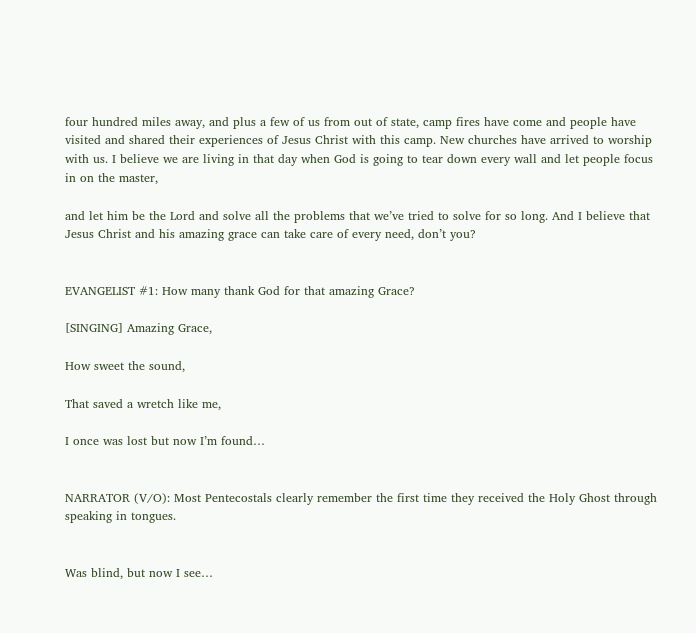four hundred miles away, and plus a few of us from out of state, camp fires have come and people have visited and shared their experiences of Jesus Christ with this camp. New churches have arrived to worship with us. I believe we are living in that day when God is going to tear down every wall and let people focus in on the master,

and let him be the Lord and solve all the problems that we’ve tried to solve for so long. And I believe that Jesus Christ and his amazing grace can take care of every need, don’t you?


EVANGELIST #1: How many thank God for that amazing Grace?

[SINGING] Amazing Grace,

How sweet the sound,

That saved a wretch like me,

I once was lost but now I’m found…


NARRATOR (V/O): Most Pentecostals clearly remember the first time they received the Holy Ghost through speaking in tongues.


Was blind, but now I see…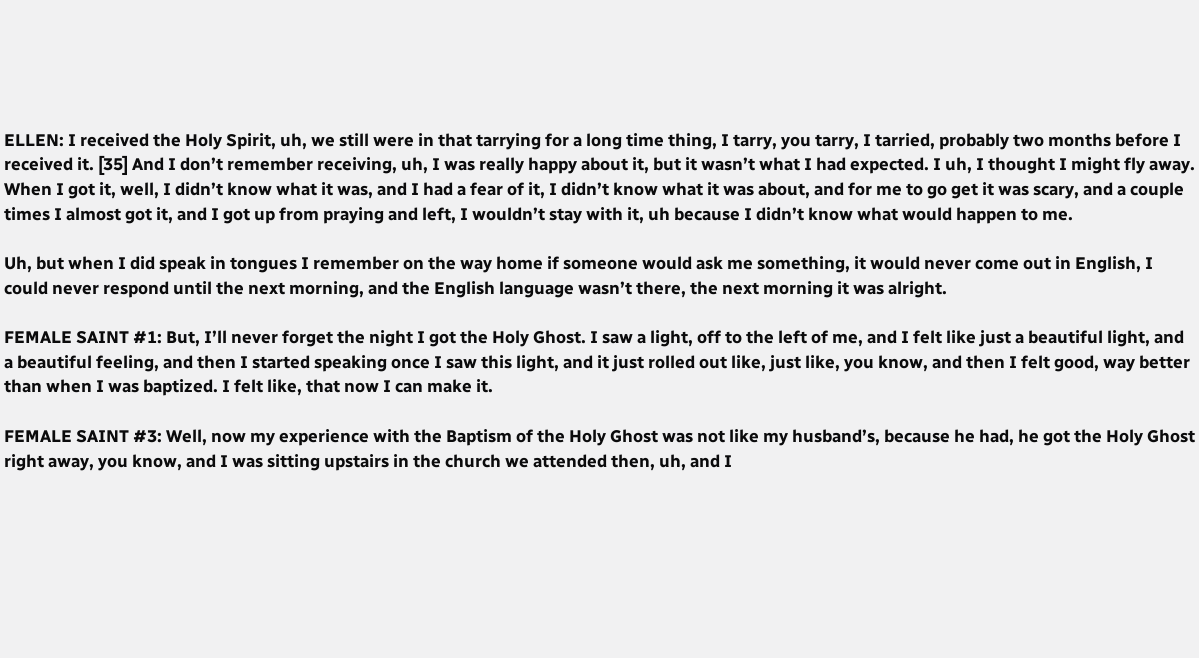ELLEN: I received the Holy Spirit, uh, we still were in that tarrying for a long time thing, I tarry, you tarry, I tarried, probably two months before I received it. [35] And I don’t remember receiving, uh, I was really happy about it, but it wasn’t what I had expected. I uh, I thought I might fly away. When I got it, well, I didn’t know what it was, and I had a fear of it, I didn’t know what it was about, and for me to go get it was scary, and a couple times I almost got it, and I got up from praying and left, I wouldn’t stay with it, uh because I didn’t know what would happen to me.

Uh, but when I did speak in tongues I remember on the way home if someone would ask me something, it would never come out in English, I could never respond until the next morning, and the English language wasn’t there, the next morning it was alright.

FEMALE SAINT #1: But, I’ll never forget the night I got the Holy Ghost. I saw a light, off to the left of me, and I felt like just a beautiful light, and a beautiful feeling, and then I started speaking once I saw this light, and it just rolled out like, just like, you know, and then I felt good, way better than when I was baptized. I felt like, that now I can make it.

FEMALE SAINT #3: Well, now my experience with the Baptism of the Holy Ghost was not like my husband’s, because he had, he got the Holy Ghost right away, you know, and I was sitting upstairs in the church we attended then, uh, and I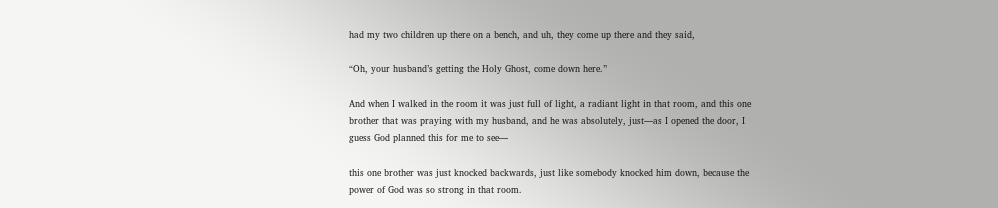had my two children up there on a bench, and uh, they come up there and they said,

“Oh, your husband’s getting the Holy Ghost, come down here.”

And when I walked in the room it was just full of light, a radiant light in that room, and this one brother that was praying with my husband, and he was absolutely, just—as I opened the door, I guess God planned this for me to see—

this one brother was just knocked backwards, just like somebody knocked him down, because the power of God was so strong in that room.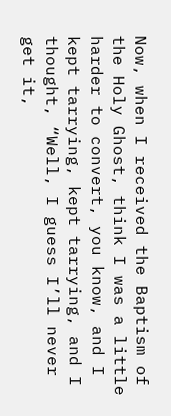Now, when I received the Baptism of the Holy Ghost, think I was a little harder to convert, you know, and I kept tarrying, kept tarrying, and I thought, “Well, I guess I’ll never get it,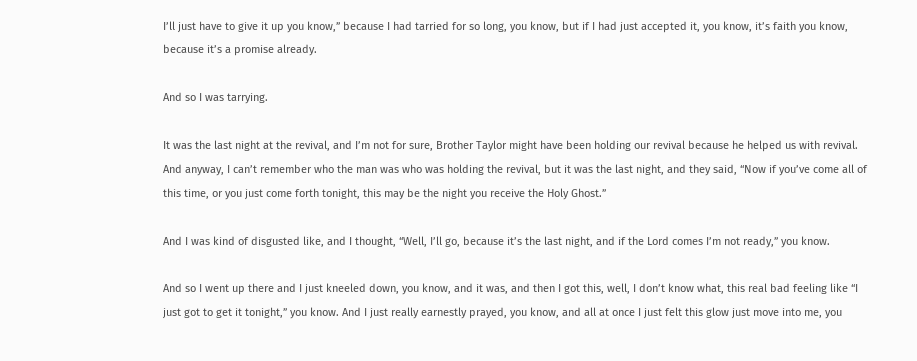I’ll just have to give it up you know,” because I had tarried for so long, you know, but if I had just accepted it, you know, it’s faith you know, because it’s a promise already.

And so I was tarrying.

It was the last night at the revival, and I’m not for sure, Brother Taylor might have been holding our revival because he helped us with revival. And anyway, I can’t remember who the man was who was holding the revival, but it was the last night, and they said, “Now if you’ve come all of this time, or you just come forth tonight, this may be the night you receive the Holy Ghost.”

And I was kind of disgusted like, and I thought, “Well, I’ll go, because it’s the last night, and if the Lord comes I’m not ready,” you know.

And so I went up there and I just kneeled down, you know, and it was, and then I got this, well, I don’t know what, this real bad feeling like “I just got to get it tonight,” you know. And I just really earnestly prayed, you know, and all at once I just felt this glow just move into me, you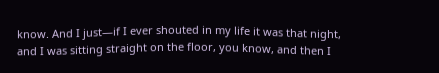know. And I just—if I ever shouted in my life it was that night, and I was sitting straight on the floor, you know, and then I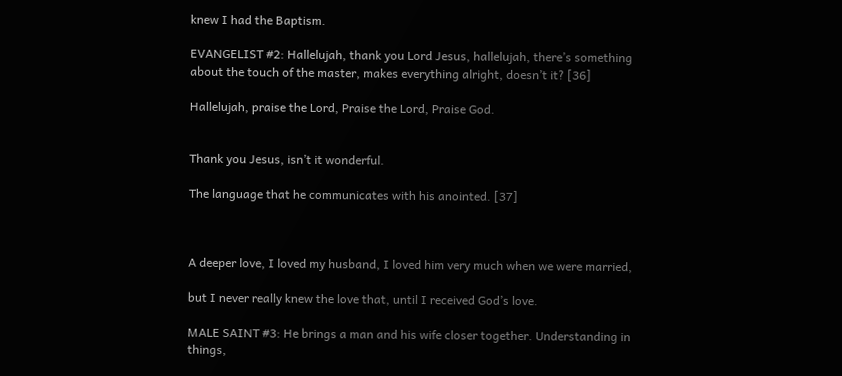knew I had the Baptism.

EVANGELIST #2: Hallelujah, thank you Lord Jesus, hallelujah, there’s something about the touch of the master, makes everything alright, doesn’t it? [36]

Hallelujah, praise the Lord, Praise the Lord, Praise God.


Thank you Jesus, isn’t it wonderful.

The language that he communicates with his anointed. [37]



A deeper love, I loved my husband, I loved him very much when we were married,

but I never really knew the love that, until I received God’s love.

MALE SAINT #3: He brings a man and his wife closer together. Understanding in things,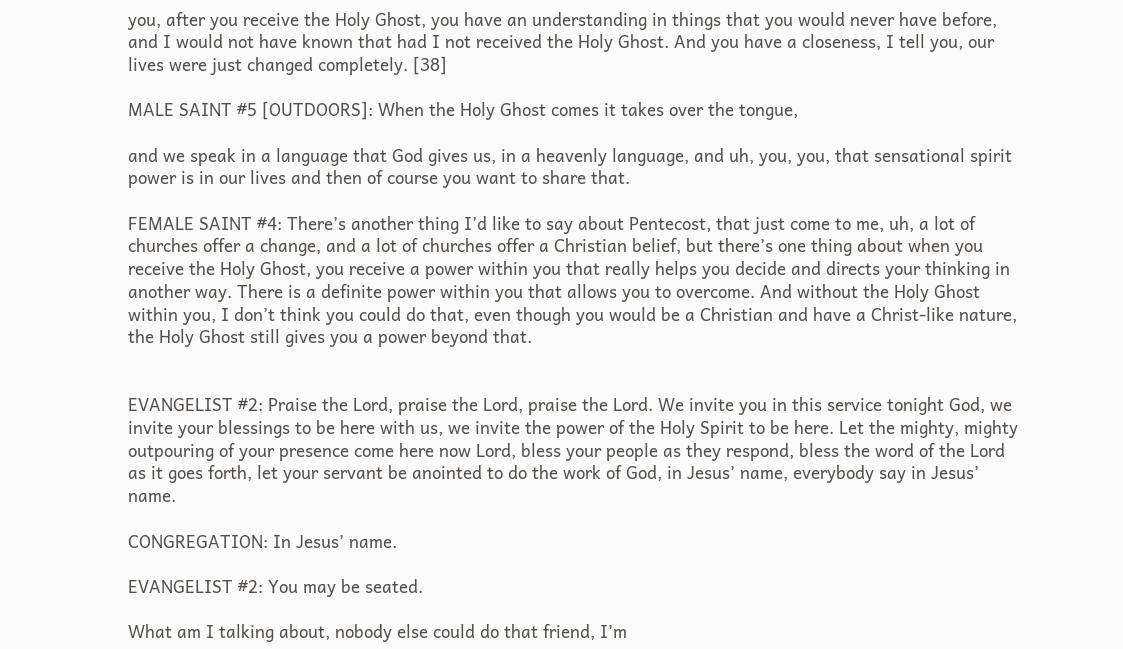you, after you receive the Holy Ghost, you have an understanding in things that you would never have before, and I would not have known that had I not received the Holy Ghost. And you have a closeness, I tell you, our lives were just changed completely. [38]

MALE SAINT #5 [OUTDOORS]: When the Holy Ghost comes it takes over the tongue,

and we speak in a language that God gives us, in a heavenly language, and uh, you, you, that sensational spirit power is in our lives and then of course you want to share that.

FEMALE SAINT #4: There’s another thing I’d like to say about Pentecost, that just come to me, uh, a lot of churches offer a change, and a lot of churches offer a Christian belief, but there’s one thing about when you receive the Holy Ghost, you receive a power within you that really helps you decide and directs your thinking in another way. There is a definite power within you that allows you to overcome. And without the Holy Ghost within you, I don’t think you could do that, even though you would be a Christian and have a Christ-like nature, the Holy Ghost still gives you a power beyond that.


EVANGELIST #2: Praise the Lord, praise the Lord, praise the Lord. We invite you in this service tonight God, we invite your blessings to be here with us, we invite the power of the Holy Spirit to be here. Let the mighty, mighty outpouring of your presence come here now Lord, bless your people as they respond, bless the word of the Lord as it goes forth, let your servant be anointed to do the work of God, in Jesus’ name, everybody say in Jesus’ name.

CONGREGATION: In Jesus’ name.

EVANGELIST #2: You may be seated.

What am I talking about, nobody else could do that friend, I’m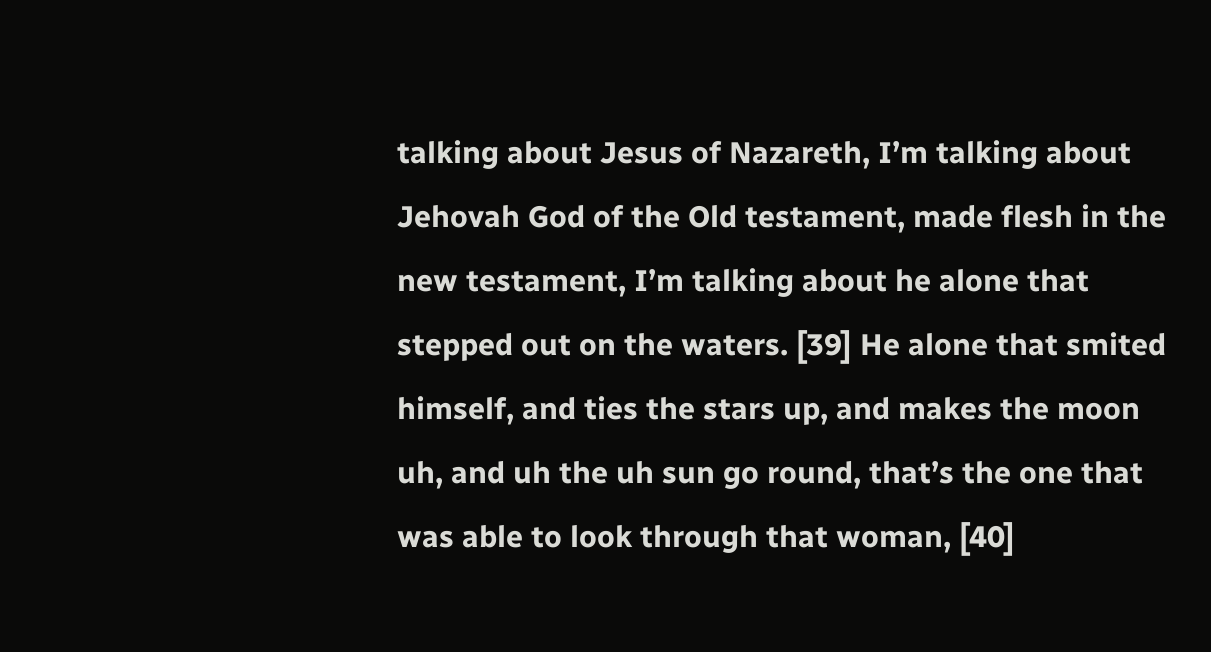talking about Jesus of Nazareth, I’m talking about Jehovah God of the Old testament, made flesh in the new testament, I’m talking about he alone that stepped out on the waters. [39] He alone that smited himself, and ties the stars up, and makes the moon uh, and uh the uh sun go round, that’s the one that was able to look through that woman, [40]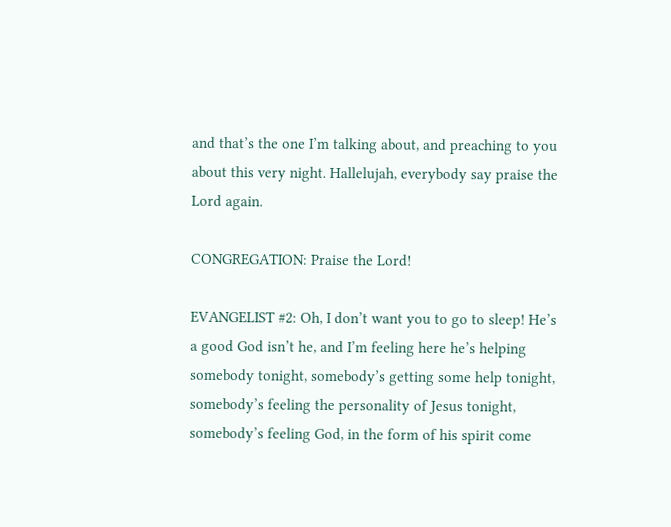and that’s the one I’m talking about, and preaching to you about this very night. Hallelujah, everybody say praise the Lord again.

CONGREGATION: Praise the Lord!

EVANGELIST #2: Oh, I don’t want you to go to sleep! He’s a good God isn’t he, and I’m feeling here he’s helping somebody tonight, somebody’s getting some help tonight, somebody’s feeling the personality of Jesus tonight, somebody’s feeling God, in the form of his spirit come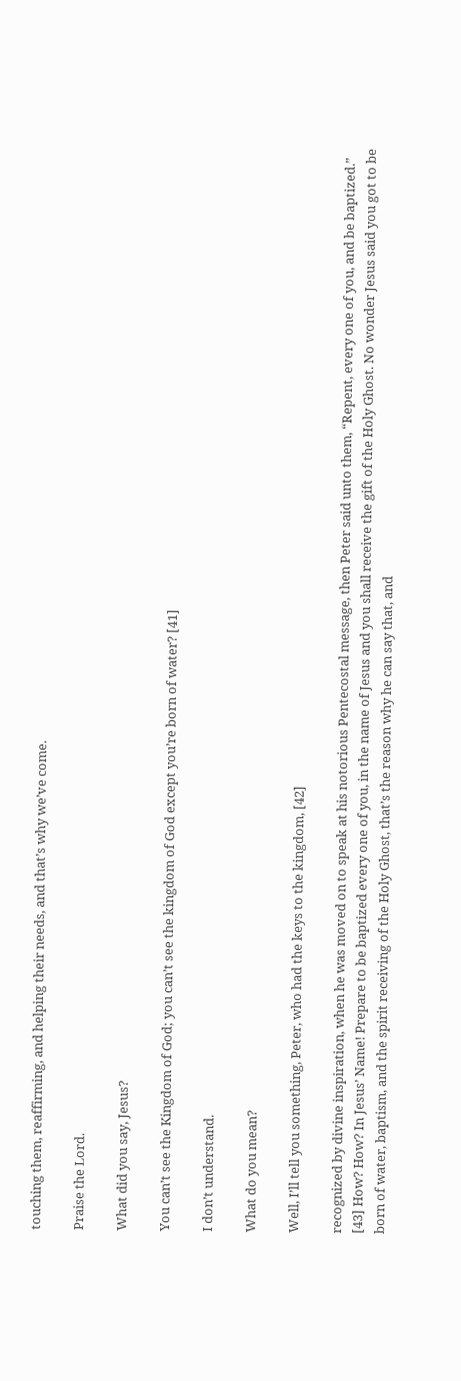touching them, reaffirming, and helping their needs, and that’s why we’ve come.

Praise the Lord.

What did you say, Jesus?

You can’t see the Kingdom of God; you can’t see the kingdom of God except you’re born of water? [41]

I don’t understand.

What do you mean?

Well, I’ll tell you something, Peter, who had the keys to the kingdom, [42]

recognized by divine inspiration, when he was moved on to speak at his notorious Pentecostal message, then Peter said unto them, “Repent, every one of you, and be baptized.” [43] How? How? In Jesus’ Name! Prepare to be baptized every one of you, in the name of Jesus and you shall receive the gift of the Holy Ghost. No wonder Jesus said you got to be born of water, baptism, and the spirit receiving of the Holy Ghost, that’s the reason why he can say that, and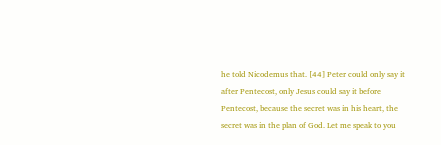he told Nicodemus that. [44] Peter could only say it after Pentecost, only Jesus could say it before Pentecost, because the secret was in his heart, the secret was in the plan of God. Let me speak to you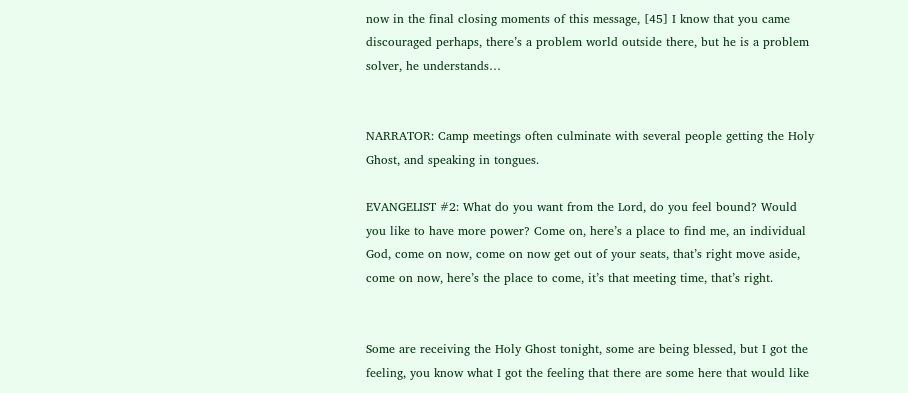now in the final closing moments of this message, [45] I know that you came discouraged perhaps, there’s a problem world outside there, but he is a problem solver, he understands…


NARRATOR: Camp meetings often culminate with several people getting the Holy Ghost, and speaking in tongues.

EVANGELIST #2: What do you want from the Lord, do you feel bound? Would you like to have more power? Come on, here’s a place to find me, an individual God, come on now, come on now get out of your seats, that’s right move aside, come on now, here’s the place to come, it’s that meeting time, that’s right.


Some are receiving the Holy Ghost tonight, some are being blessed, but I got the feeling, you know what I got the feeling that there are some here that would like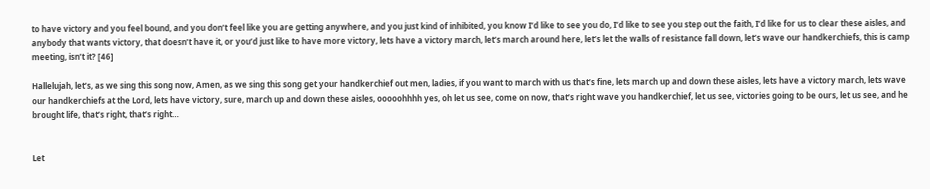to have victory and you feel bound, and you don’t feel like you are getting anywhere, and you just kind of inhibited, you know I’d like to see you do, I’d like to see you step out the faith, I’d like for us to clear these aisles, and anybody that wants victory, that doesn’t have it, or you’d just like to have more victory, lets have a victory march, let’s march around here, let’s let the walls of resistance fall down, let’s wave our handkerchiefs, this is camp meeting, isn’t it? [46]

Hallelujah, let’s, as we sing this song now, Amen, as we sing this song get your handkerchief out men, ladies, if you want to march with us that’s fine, lets march up and down these aisles, lets have a victory march, lets wave our handkerchiefs at the Lord, lets have victory, sure, march up and down these aisles, ooooohhhh yes, oh let us see, come on now, that’s right wave you handkerchief, let us see, victories going to be ours, let us see, and he brought life, that’s right, that’s right…


Let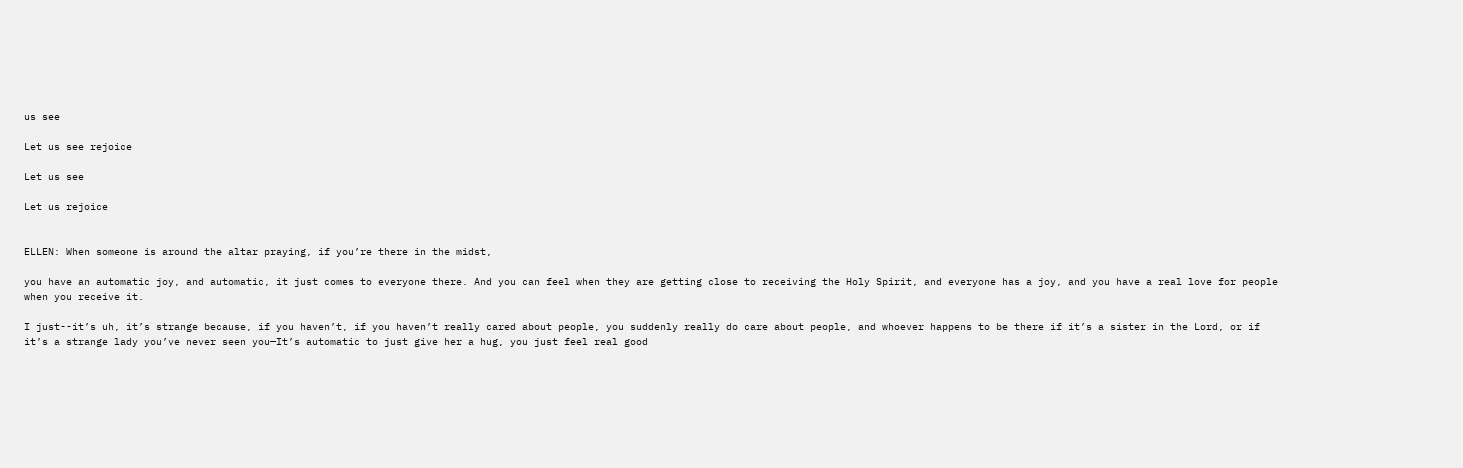us see

Let us see rejoice

Let us see

Let us rejoice


ELLEN: When someone is around the altar praying, if you’re there in the midst,

you have an automatic joy, and automatic, it just comes to everyone there. And you can feel when they are getting close to receiving the Holy Spirit, and everyone has a joy, and you have a real love for people when you receive it.

I just--it’s uh, it’s strange because, if you haven’t, if you haven’t really cared about people, you suddenly really do care about people, and whoever happens to be there if it’s a sister in the Lord, or if it’s a strange lady you’ve never seen you—It’s automatic to just give her a hug, you just feel real good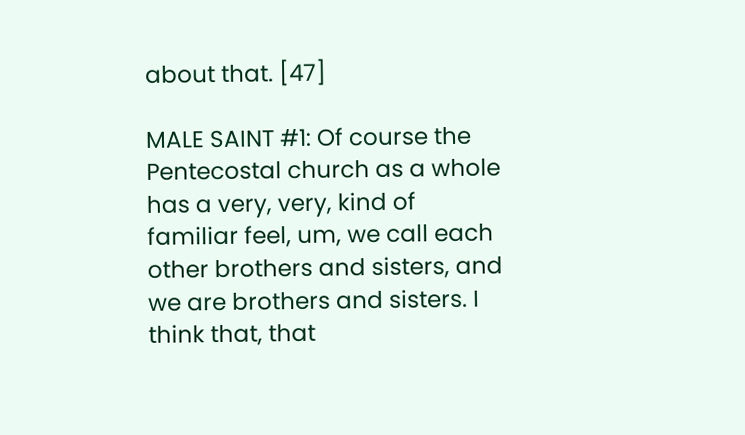about that. [47]

MALE SAINT #1: Of course the Pentecostal church as a whole has a very, very, kind of familiar feel, um, we call each other brothers and sisters, and we are brothers and sisters. I think that, that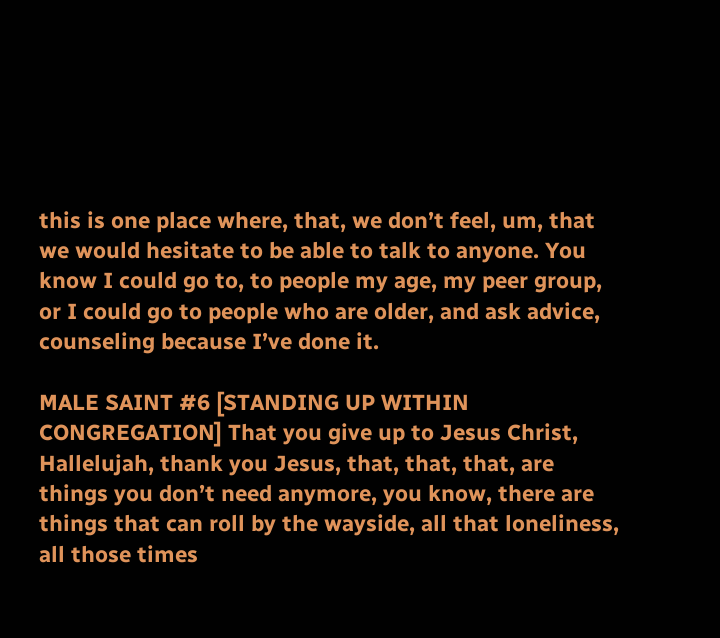this is one place where, that, we don’t feel, um, that we would hesitate to be able to talk to anyone. You know I could go to, to people my age, my peer group, or I could go to people who are older, and ask advice, counseling because I’ve done it.

MALE SAINT #6 [STANDING UP WITHIN CONGREGATION] That you give up to Jesus Christ, Hallelujah, thank you Jesus, that, that, that, are things you don’t need anymore, you know, there are things that can roll by the wayside, all that loneliness, all those times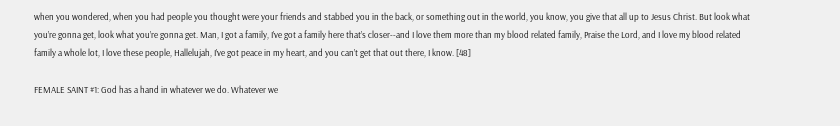when you wondered, when you had people you thought were your friends and stabbed you in the back, or something out in the world, you know, you give that all up to Jesus Christ. But look what you’re gonna get, look what you’re gonna get. Man, I got a family, I’ve got a family here that’s closer--and I love them more than my blood related family, Praise the Lord, and I love my blood related family a whole lot, I love these people, Hallelujah, I’ve got peace in my heart, and you can’t get that out there, I know. [48]

FEMALE SAINT #1: God has a hand in whatever we do. Whatever we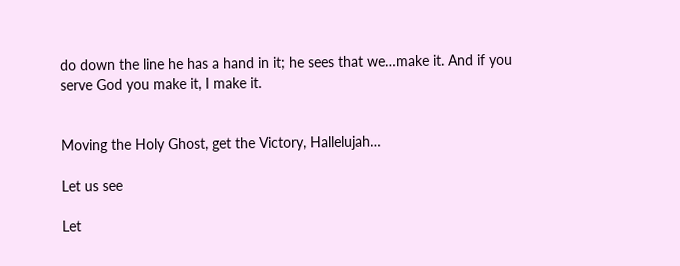do down the line he has a hand in it; he sees that we…make it. And if you serve God you make it, I make it.


Moving the Holy Ghost, get the Victory, Hallelujah…

Let us see

Let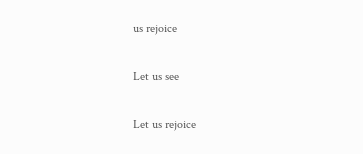us rejoice

Let us see

Let us rejoice